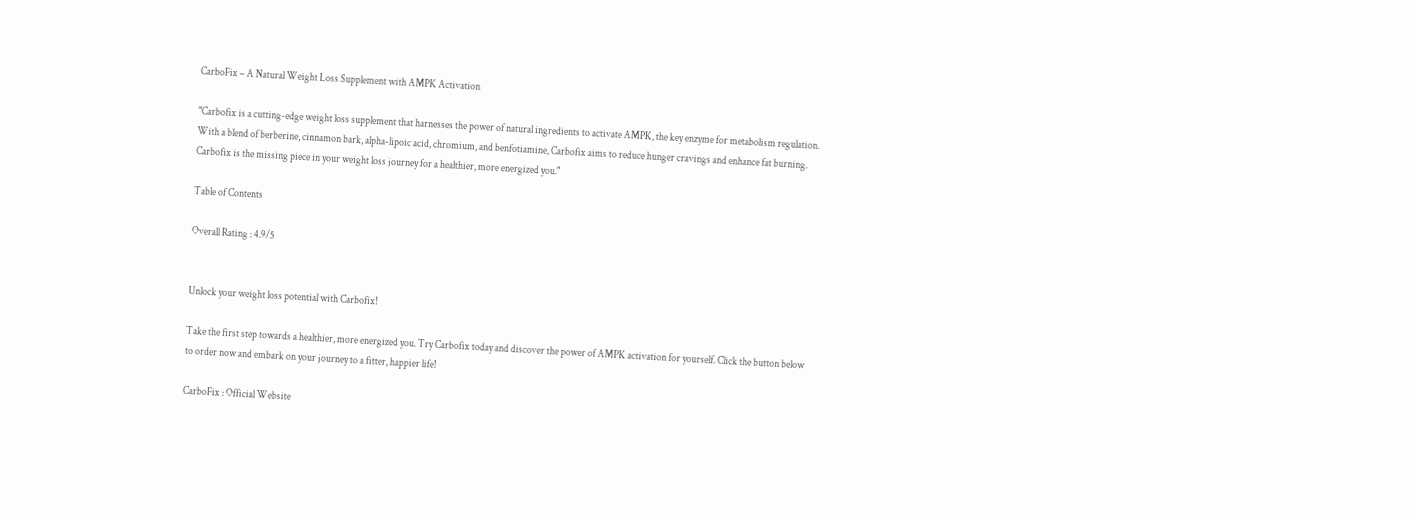CarboFix – A Natural Weight Loss Supplement with AMPK Activation

"Carbofix is a cutting-edge weight loss supplement that harnesses the power of natural ingredients to activate AMPK, the key enzyme for metabolism regulation. With a blend of berberine, cinnamon bark, alpha-lipoic acid, chromium, and benfotiamine, Carbofix aims to reduce hunger cravings and enhance fat burning. Carbofix is the missing piece in your weight loss journey for a healthier, more energized you."

Table of Contents

Overall Rating : 4.9/5


Unlock your weight loss potential with Carbofix!

Take the first step towards a healthier, more energized you. Try Carbofix today and discover the power of AMPK activation for yourself. Click the button below to order now and embark on your journey to a fitter, happier life!

CarboFix : Official Website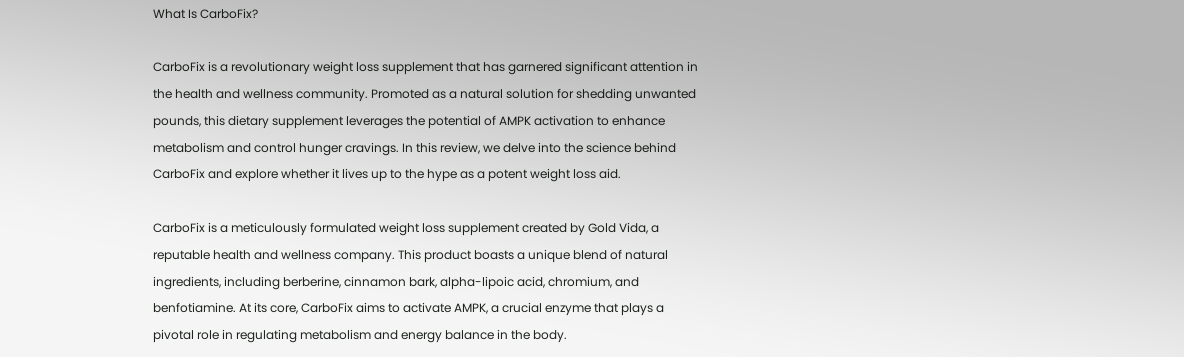What Is CarboFix?

CarboFix is a revolutionary weight loss supplement that has garnered significant attention in the health and wellness community. Promoted as a natural solution for shedding unwanted pounds, this dietary supplement leverages the potential of AMPK activation to enhance metabolism and control hunger cravings. In this review, we delve into the science behind CarboFix and explore whether it lives up to the hype as a potent weight loss aid.

CarboFix is a meticulously formulated weight loss supplement created by Gold Vida, a reputable health and wellness company. This product boasts a unique blend of natural ingredients, including berberine, cinnamon bark, alpha-lipoic acid, chromium, and benfotiamine. At its core, CarboFix aims to activate AMPK, a crucial enzyme that plays a pivotal role in regulating metabolism and energy balance in the body.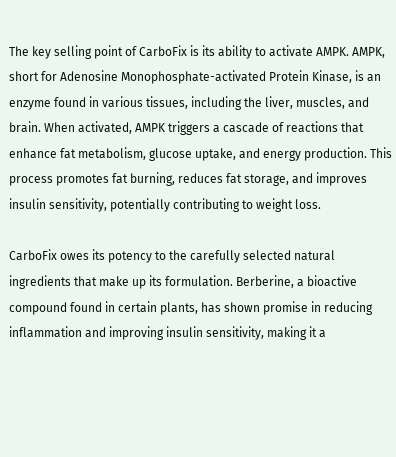The key selling point of CarboFix is its ability to activate AMPK. AMPK, short for Adenosine Monophosphate-activated Protein Kinase, is an enzyme found in various tissues, including the liver, muscles, and brain. When activated, AMPK triggers a cascade of reactions that enhance fat metabolism, glucose uptake, and energy production. This process promotes fat burning, reduces fat storage, and improves insulin sensitivity, potentially contributing to weight loss.

CarboFix owes its potency to the carefully selected natural ingredients that make up its formulation. Berberine, a bioactive compound found in certain plants, has shown promise in reducing inflammation and improving insulin sensitivity, making it a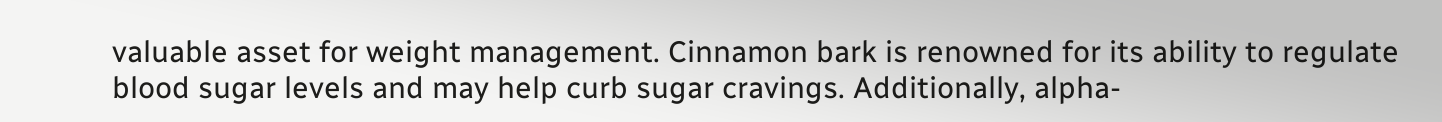valuable asset for weight management. Cinnamon bark is renowned for its ability to regulate blood sugar levels and may help curb sugar cravings. Additionally, alpha-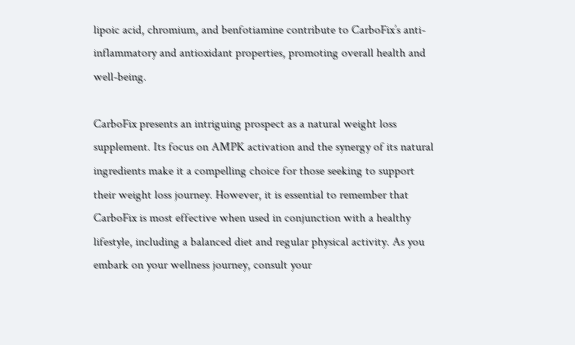lipoic acid, chromium, and benfotiamine contribute to CarboFix’s anti-inflammatory and antioxidant properties, promoting overall health and well-being.

CarboFix presents an intriguing prospect as a natural weight loss supplement. Its focus on AMPK activation and the synergy of its natural ingredients make it a compelling choice for those seeking to support their weight loss journey. However, it is essential to remember that CarboFix is most effective when used in conjunction with a healthy lifestyle, including a balanced diet and regular physical activity. As you embark on your wellness journey, consult your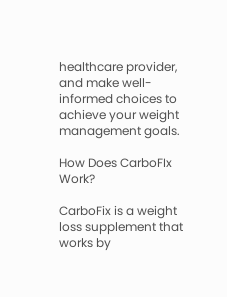healthcare provider, and make well-informed choices to achieve your weight management goals.

How Does CarboFIx Work?

CarboFix is a weight loss supplement that works by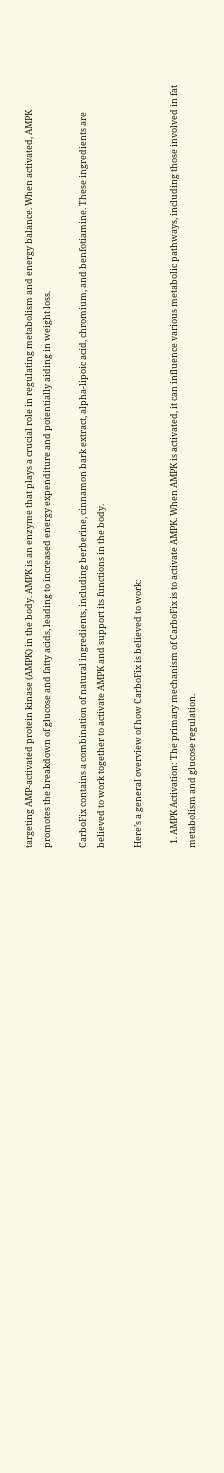targeting AMP-activated protein kinase (AMPK) in the body. AMPK is an enzyme that plays a crucial role in regulating metabolism and energy balance. When activated, AMPK promotes the breakdown of glucose and fatty acids, leading to increased energy expenditure and potentially aiding in weight loss.

CarboFix contains a combination of natural ingredients, including berberine, cinnamon bark extract, alpha-lipoic acid, chromium, and benfotiamine. These ingredients are believed to work together to activate AMPK and support its functions in the body.

Here’s a general overview of how CarboFix is believed to work:

  1. AMPK Activation: The primary mechanism of CarboFix is to activate AMPK. When AMPK is activated, it can influence various metabolic pathways, including those involved in fat metabolism and glucose regulation.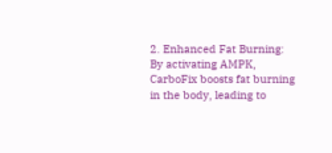2. Enhanced Fat Burning: By activating AMPK, CarboFix boosts fat burning in the body, leading to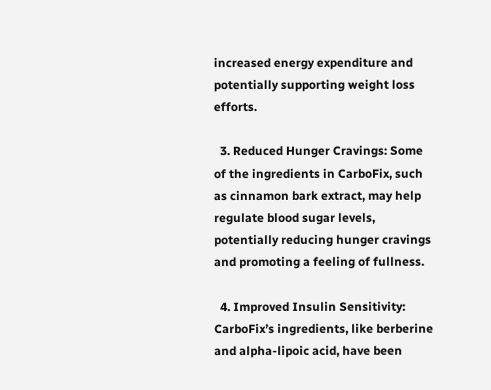increased energy expenditure and potentially supporting weight loss efforts.

  3. Reduced Hunger Cravings: Some of the ingredients in CarboFix, such as cinnamon bark extract, may help regulate blood sugar levels, potentially reducing hunger cravings and promoting a feeling of fullness.

  4. Improved Insulin Sensitivity: CarboFix’s ingredients, like berberine and alpha-lipoic acid, have been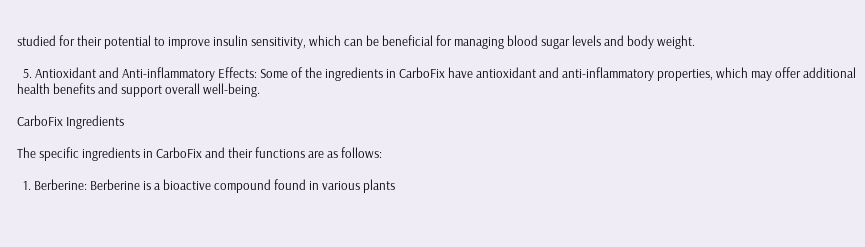studied for their potential to improve insulin sensitivity, which can be beneficial for managing blood sugar levels and body weight.

  5. Antioxidant and Anti-inflammatory Effects: Some of the ingredients in CarboFix have antioxidant and anti-inflammatory properties, which may offer additional health benefits and support overall well-being.

CarboFix Ingredients

The specific ingredients in CarboFix and their functions are as follows:

  1. Berberine: Berberine is a bioactive compound found in various plants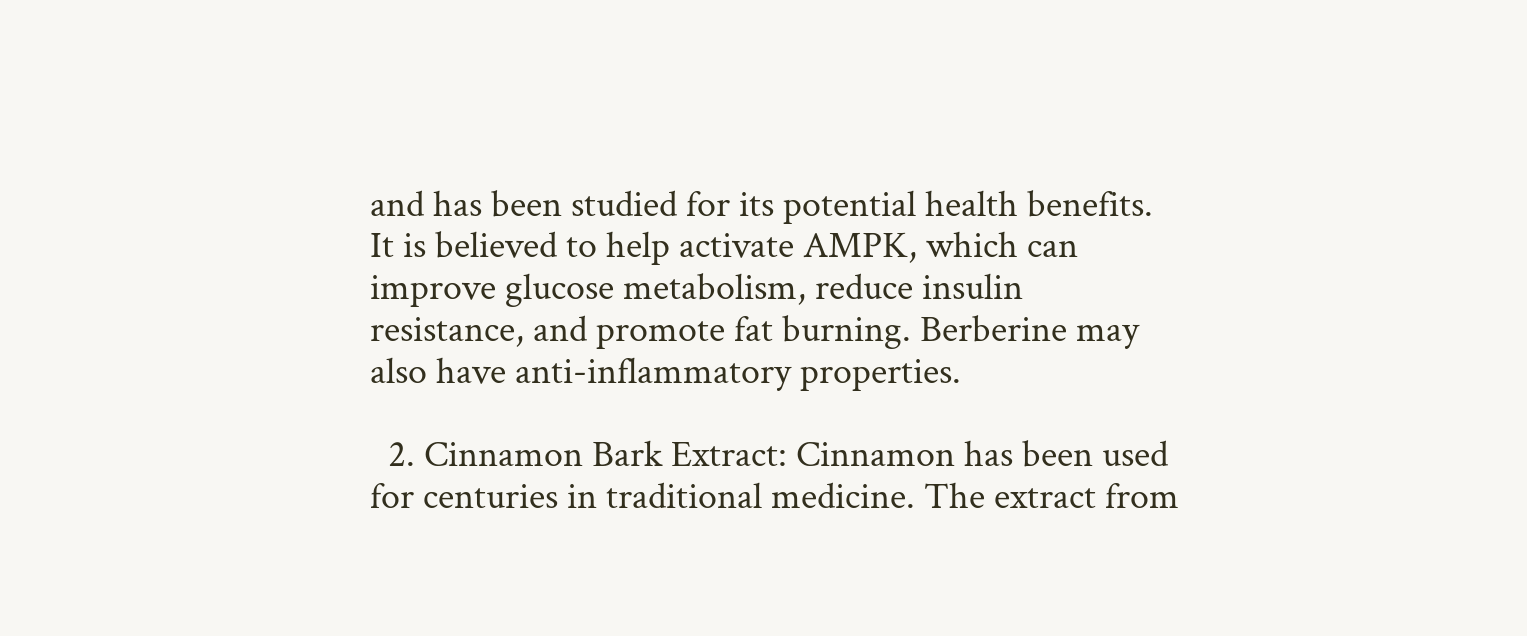and has been studied for its potential health benefits. It is believed to help activate AMPK, which can improve glucose metabolism, reduce insulin resistance, and promote fat burning. Berberine may also have anti-inflammatory properties.

  2. Cinnamon Bark Extract: Cinnamon has been used for centuries in traditional medicine. The extract from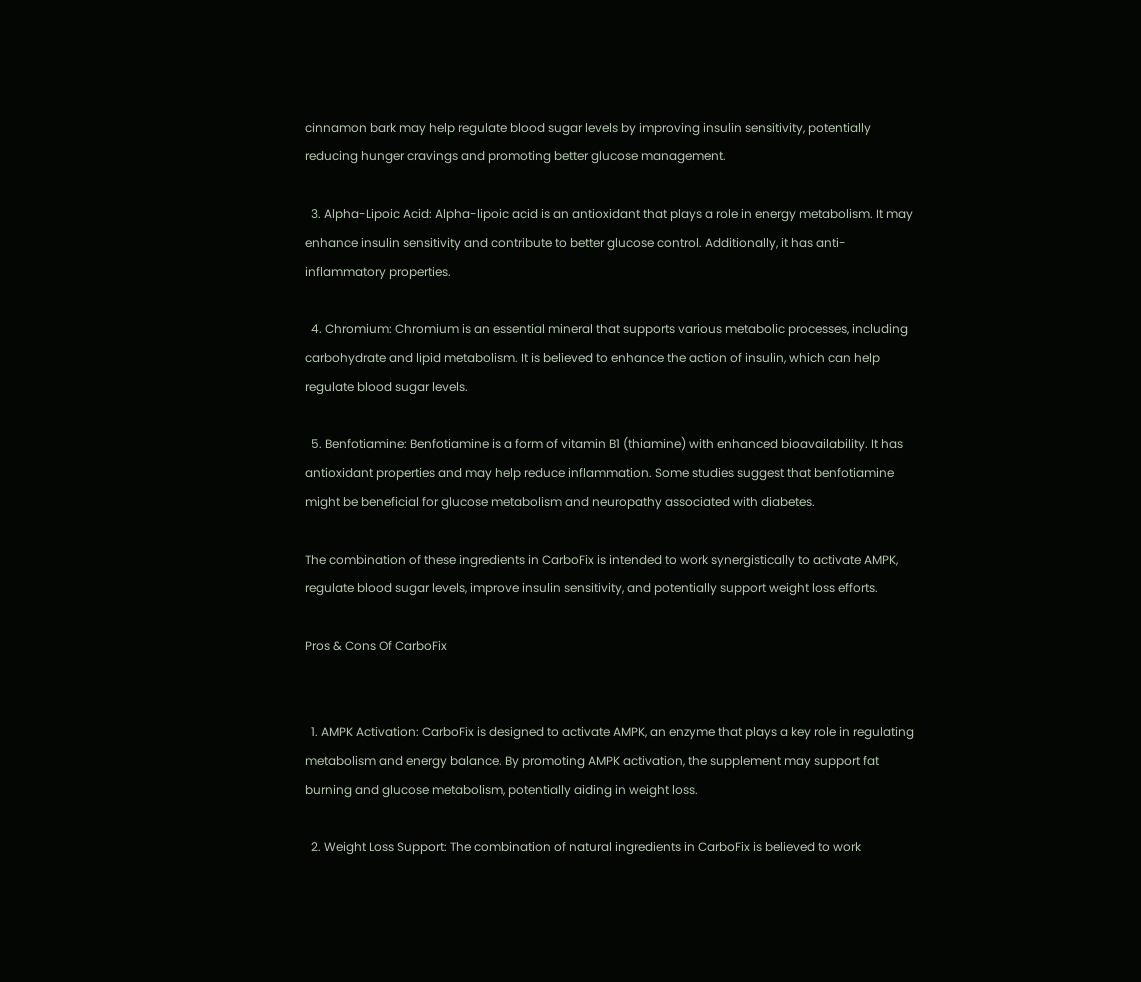cinnamon bark may help regulate blood sugar levels by improving insulin sensitivity, potentially reducing hunger cravings and promoting better glucose management.

  3. Alpha-Lipoic Acid: Alpha-lipoic acid is an antioxidant that plays a role in energy metabolism. It may enhance insulin sensitivity and contribute to better glucose control. Additionally, it has anti-inflammatory properties.

  4. Chromium: Chromium is an essential mineral that supports various metabolic processes, including carbohydrate and lipid metabolism. It is believed to enhance the action of insulin, which can help regulate blood sugar levels.

  5. Benfotiamine: Benfotiamine is a form of vitamin B1 (thiamine) with enhanced bioavailability. It has antioxidant properties and may help reduce inflammation. Some studies suggest that benfotiamine might be beneficial for glucose metabolism and neuropathy associated with diabetes.

The combination of these ingredients in CarboFix is intended to work synergistically to activate AMPK, regulate blood sugar levels, improve insulin sensitivity, and potentially support weight loss efforts.

Pros & Cons Of CarboFix


  1. AMPK Activation: CarboFix is designed to activate AMPK, an enzyme that plays a key role in regulating metabolism and energy balance. By promoting AMPK activation, the supplement may support fat burning and glucose metabolism, potentially aiding in weight loss.

  2. Weight Loss Support: The combination of natural ingredients in CarboFix is believed to work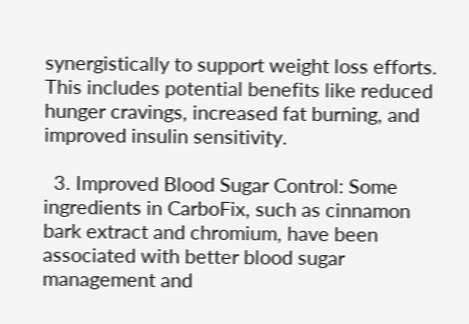synergistically to support weight loss efforts. This includes potential benefits like reduced hunger cravings, increased fat burning, and improved insulin sensitivity.

  3. Improved Blood Sugar Control: Some ingredients in CarboFix, such as cinnamon bark extract and chromium, have been associated with better blood sugar management and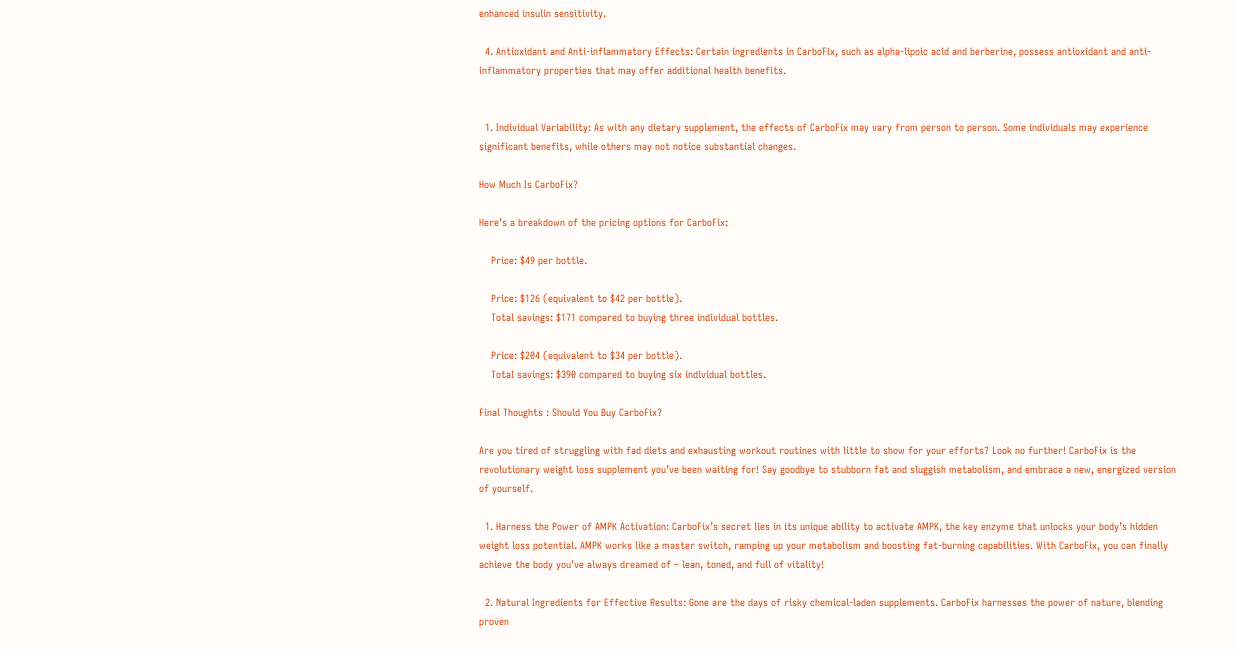enhanced insulin sensitivity.

  4. Antioxidant and Anti-inflammatory Effects: Certain ingredients in CarboFix, such as alpha-lipoic acid and berberine, possess antioxidant and anti-inflammatory properties that may offer additional health benefits.


  1. Individual Variability: As with any dietary supplement, the effects of CarboFix may vary from person to person. Some individuals may experience significant benefits, while others may not notice substantial changes.

How Much Is CarboFix?

Here’s a breakdown of the pricing options for CarboFix:

    Price: $49 per bottle.

    Price: $126 (equivalent to $42 per bottle).
    Total savings: $171 compared to buying three individual bottles.

    Price: $204 (equivalent to $34 per bottle).
    Total savings: $390 compared to buying six individual bottles.

Final Thoughts : Should You Buy CarboFix?

Are you tired of struggling with fad diets and exhausting workout routines with little to show for your efforts? Look no further! CarboFix is the revolutionary weight loss supplement you’ve been waiting for! Say goodbye to stubborn fat and sluggish metabolism, and embrace a new, energized version of yourself.

  1. Harness the Power of AMPK Activation: CarboFix’s secret lies in its unique ability to activate AMPK, the key enzyme that unlocks your body’s hidden weight loss potential. AMPK works like a master switch, ramping up your metabolism and boosting fat-burning capabilities. With CarboFix, you can finally achieve the body you’ve always dreamed of – lean, toned, and full of vitality!

  2. Natural Ingredients for Effective Results: Gone are the days of risky chemical-laden supplements. CarboFix harnesses the power of nature, blending proven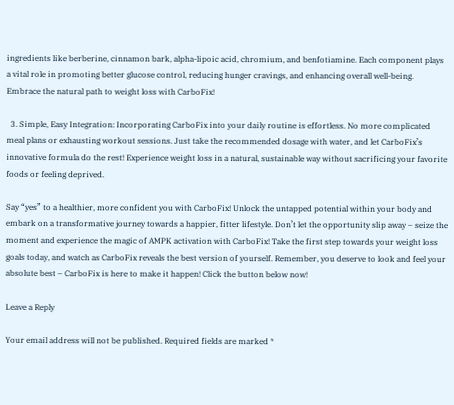ingredients like berberine, cinnamon bark, alpha-lipoic acid, chromium, and benfotiamine. Each component plays a vital role in promoting better glucose control, reducing hunger cravings, and enhancing overall well-being. Embrace the natural path to weight loss with CarboFix!

  3. Simple, Easy Integration: Incorporating CarboFix into your daily routine is effortless. No more complicated meal plans or exhausting workout sessions. Just take the recommended dosage with water, and let CarboFix’s innovative formula do the rest! Experience weight loss in a natural, sustainable way without sacrificing your favorite foods or feeling deprived.

Say “yes” to a healthier, more confident you with CarboFix! Unlock the untapped potential within your body and embark on a transformative journey towards a happier, fitter lifestyle. Don’t let the opportunity slip away – seize the moment and experience the magic of AMPK activation with CarboFix! Take the first step towards your weight loss goals today, and watch as CarboFix reveals the best version of yourself. Remember, you deserve to look and feel your absolute best – CarboFix is here to make it happen! Click the button below now!

Leave a Reply

Your email address will not be published. Required fields are marked *